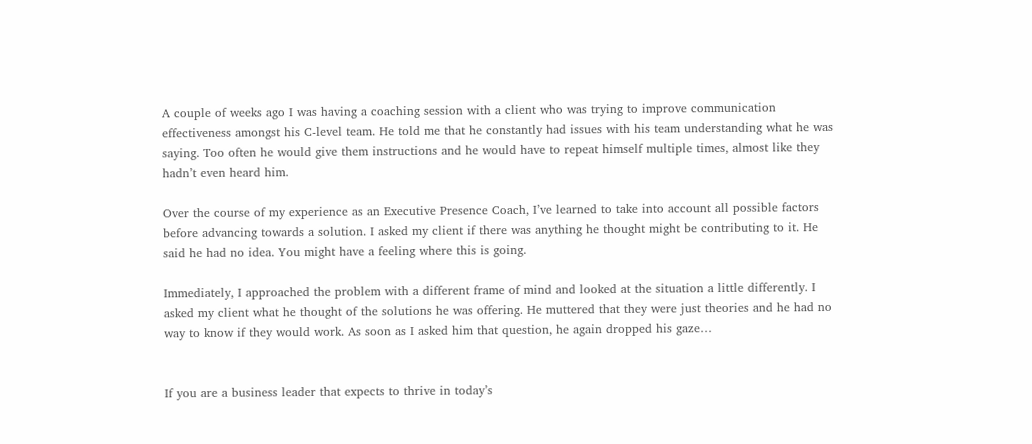A couple of weeks ago I was having a coaching session with a client who was trying to improve communication effectiveness amongst his C-level team. He told me that he constantly had issues with his team understanding what he was saying. Too often he would give them instructions and he would have to repeat himself multiple times, almost like they hadn’t even heard him.

Over the course of my experience as an Executive Presence Coach, I’ve learned to take into account all possible factors before advancing towards a solution. I asked my client if there was anything he thought might be contributing to it. He said he had no idea. You might have a feeling where this is going.

Immediately, I approached the problem with a different frame of mind and looked at the situation a little differently. I asked my client what he thought of the solutions he was offering. He muttered that they were just theories and he had no way to know if they would work. As soon as I asked him that question, he again dropped his gaze…


If you are a business leader that expects to thrive in today’s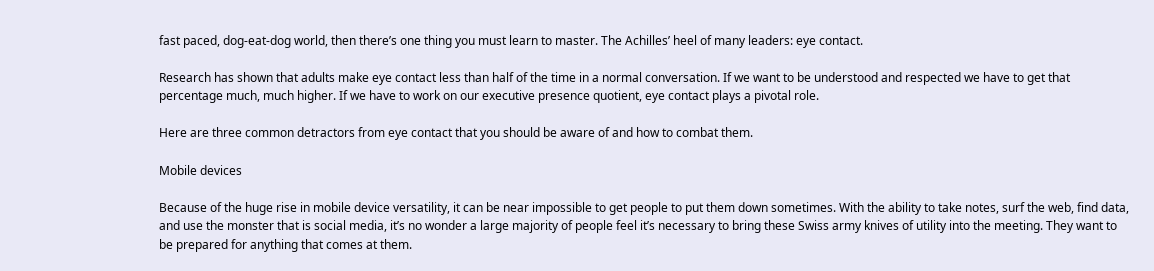fast paced, dog-eat-dog world, then there’s one thing you must learn to master. The Achilles’ heel of many leaders: eye contact.

Research has shown that adults make eye contact less than half of the time in a normal conversation. If we want to be understood and respected we have to get that percentage much, much higher. If we have to work on our executive presence quotient, eye contact plays a pivotal role.

Here are three common detractors from eye contact that you should be aware of and how to combat them.

Mobile devices

Because of the huge rise in mobile device versatility, it can be near impossible to get people to put them down sometimes. With the ability to take notes, surf the web, find data, and use the monster that is social media, it’s no wonder a large majority of people feel it’s necessary to bring these Swiss army knives of utility into the meeting. They want to be prepared for anything that comes at them.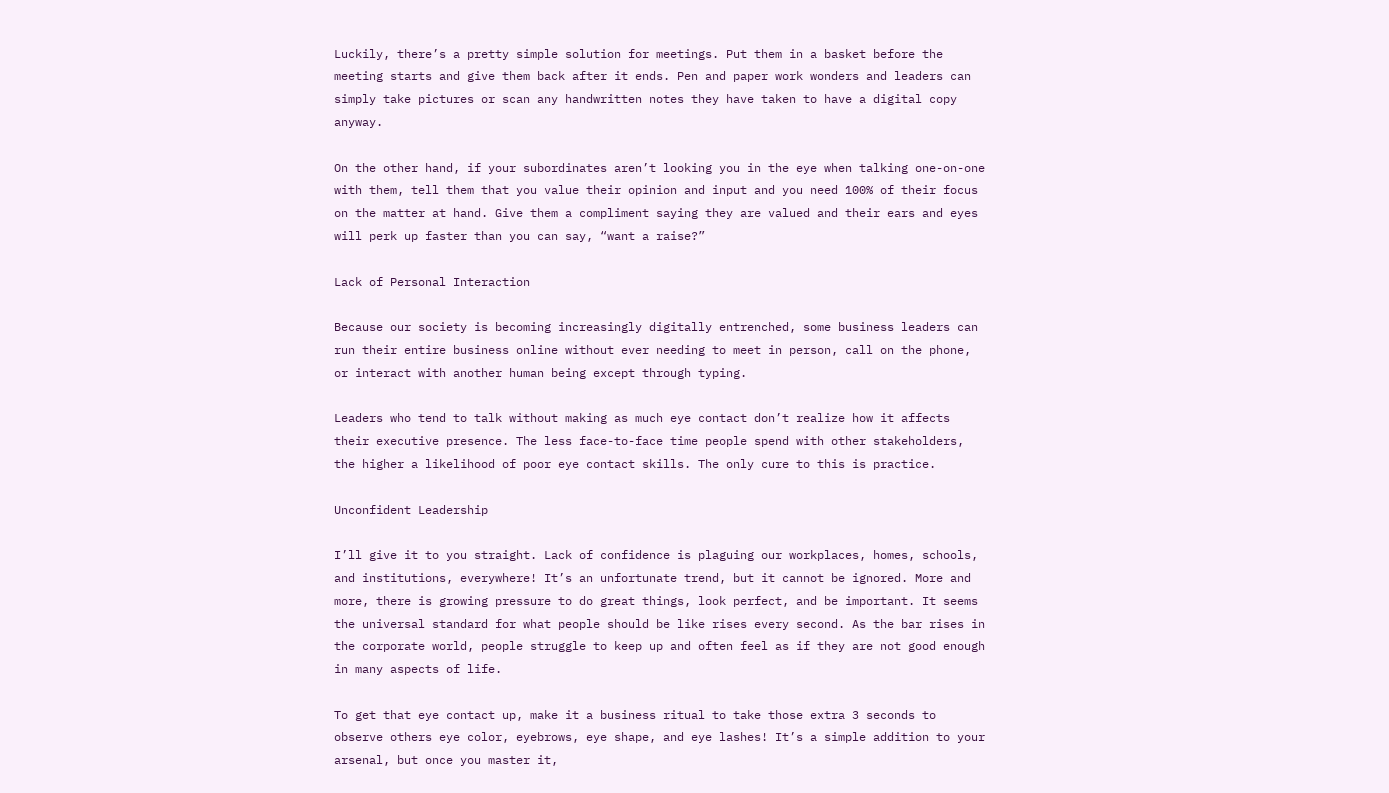Luckily, there’s a pretty simple solution for meetings. Put them in a basket before the meeting starts and give them back after it ends. Pen and paper work wonders and leaders can simply take pictures or scan any handwritten notes they have taken to have a digital copy anyway.

On the other hand, if your subordinates aren’t looking you in the eye when talking one-on-one with them, tell them that you value their opinion and input and you need 100% of their focus on the matter at hand. Give them a compliment saying they are valued and their ears and eyes will perk up faster than you can say, “want a raise?”

Lack of Personal Interaction

Because our society is becoming increasingly digitally entrenched, some business leaders can run their entire business online without ever needing to meet in person, call on the phone, or interact with another human being except through typing.

Leaders who tend to talk without making as much eye contact don’t realize how it affects their executive presence. The less face-to-face time people spend with other stakeholders, the higher a likelihood of poor eye contact skills. The only cure to this is practice.

Unconfident Leadership

I’ll give it to you straight. Lack of confidence is plaguing our workplaces, homes, schools, and institutions, everywhere! It’s an unfortunate trend, but it cannot be ignored. More and more, there is growing pressure to do great things, look perfect, and be important. It seems the universal standard for what people should be like rises every second. As the bar rises in the corporate world, people struggle to keep up and often feel as if they are not good enough in many aspects of life.

To get that eye contact up, make it a business ritual to take those extra 3 seconds to observe others eye color, eyebrows, eye shape, and eye lashes! It’s a simple addition to your arsenal, but once you master it,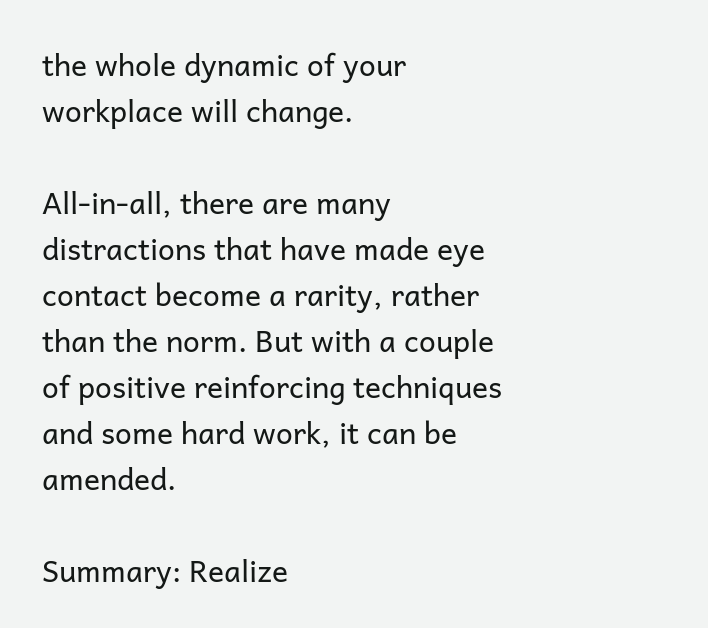the whole dynamic of your workplace will change.

All-in-all, there are many distractions that have made eye contact become a rarity, rather than the norm. But with a couple of positive reinforcing techniques and some hard work, it can be amended.

Summary: Realize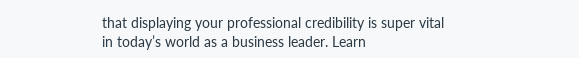that displaying your professional credibility is super vital in today’s world as a business leader. Learn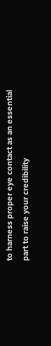to harness proper eye contact as an essential part to raise your credibility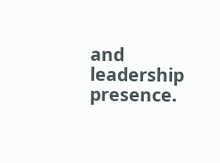and leadership presence.